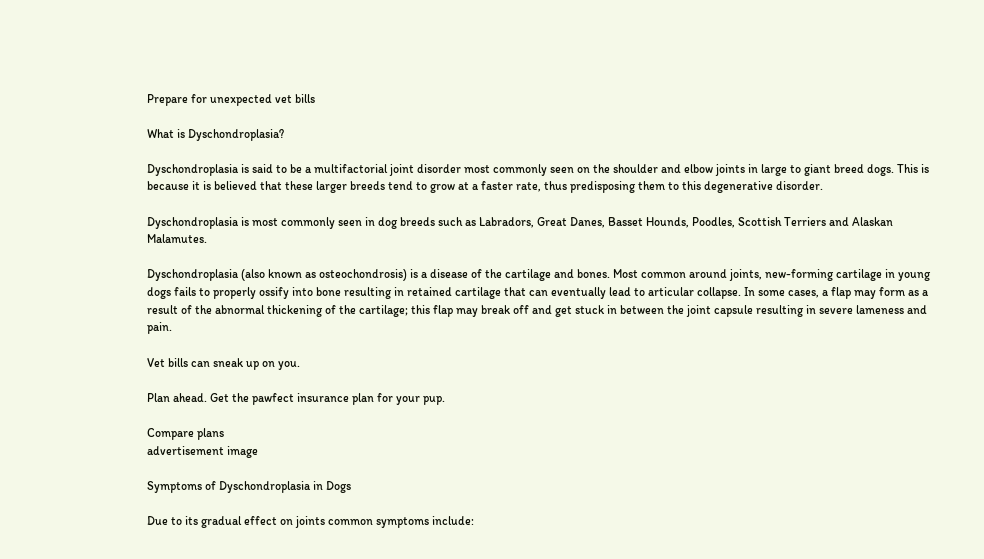Prepare for unexpected vet bills

What is Dyschondroplasia?

Dyschondroplasia is said to be a multifactorial joint disorder most commonly seen on the shoulder and elbow joints in large to giant breed dogs. This is because it is believed that these larger breeds tend to grow at a faster rate, thus predisposing them to this degenerative disorder.

Dyschondroplasia is most commonly seen in dog breeds such as Labradors, Great Danes, Basset Hounds, Poodles, Scottish Terriers and Alaskan Malamutes.

Dyschondroplasia (also known as osteochondrosis) is a disease of the cartilage and bones. Most common around joints, new-forming cartilage in young dogs fails to properly ossify into bone resulting in retained cartilage that can eventually lead to articular collapse. In some cases, a flap may form as a result of the abnormal thickening of the cartilage; this flap may break off and get stuck in between the joint capsule resulting in severe lameness and pain.

Vet bills can sneak up on you.

Plan ahead. Get the pawfect insurance plan for your pup.

Compare plans
advertisement image

Symptoms of Dyschondroplasia in Dogs

Due to its gradual effect on joints common symptoms include: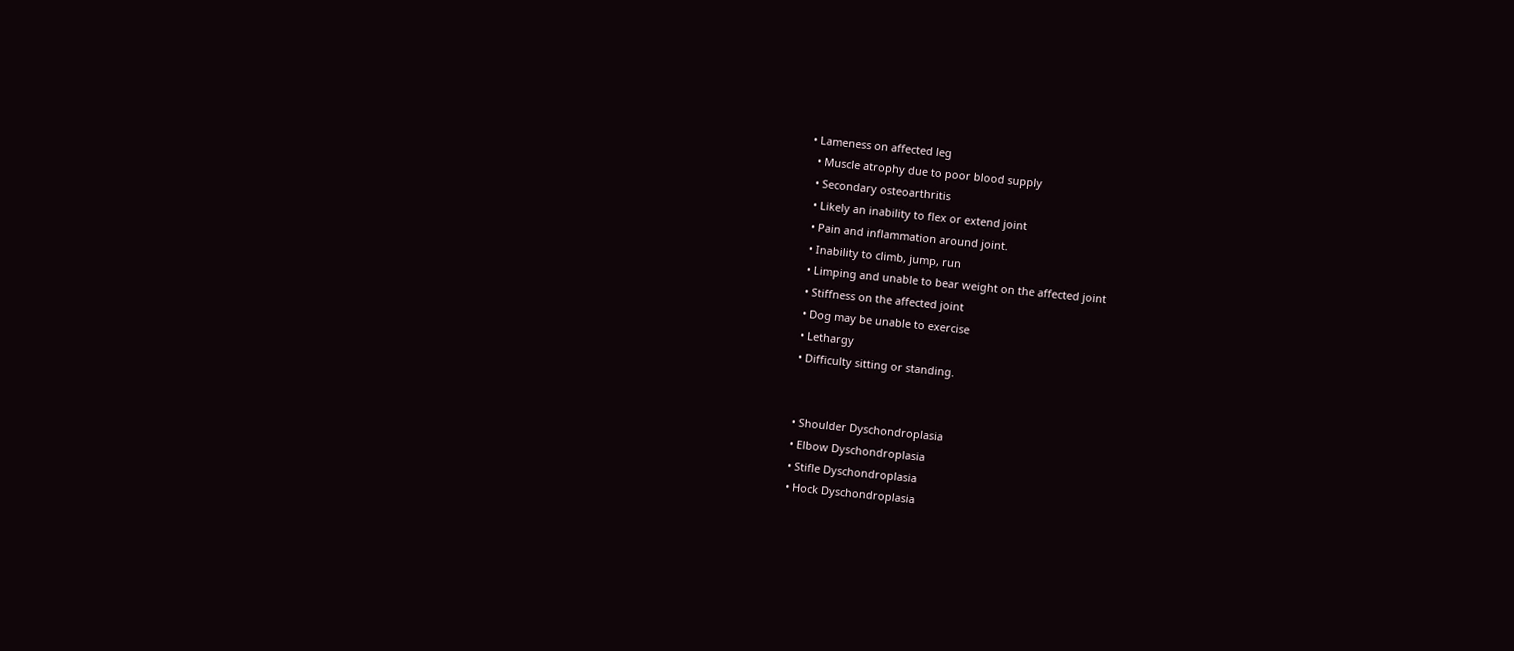• Lameness on affected leg
  • Muscle atrophy due to poor blood supply
  • Secondary osteoarthritis
  • Likely an inability to flex or extend joint
  • Pain and inflammation around joint.
  • Inability to climb, jump, run
  • Limping and unable to bear weight on the affected joint
  • Stiffness on the affected joint
  • Dog may be unable to exercise
  • Lethargy
  • Difficulty sitting or standing.


  • Shoulder Dyschondroplasia
  • Elbow Dyschondroplasia
  • Stifle Dyschondroplasia
  • Hock Dyschondroplasia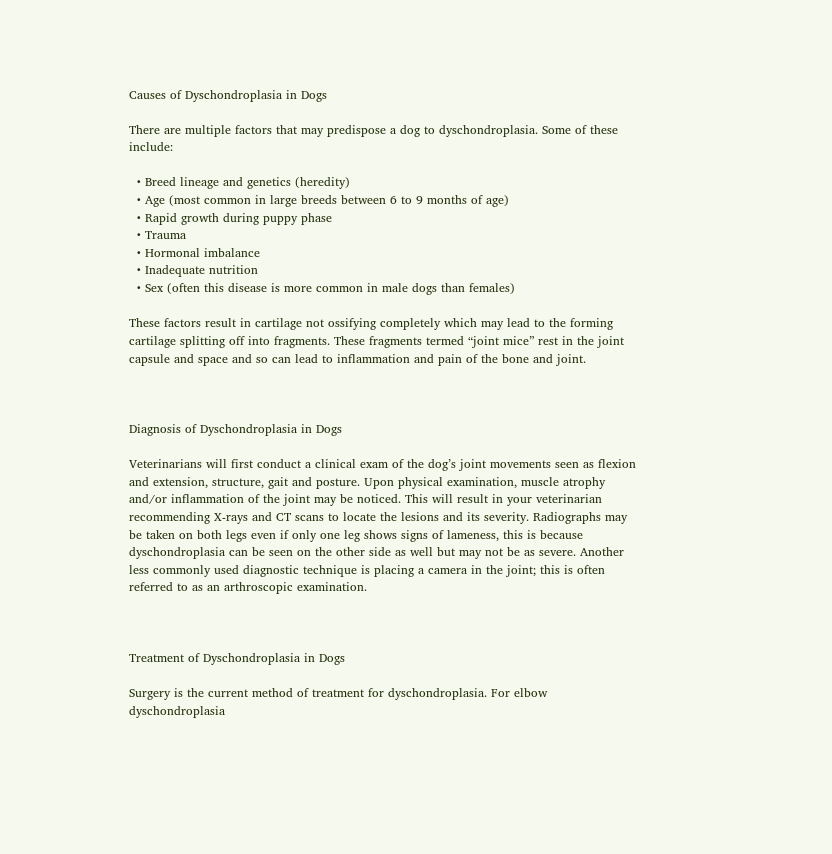Causes of Dyschondroplasia in Dogs

There are multiple factors that may predispose a dog to dyschondroplasia. Some of these include:

  • Breed lineage and genetics (heredity)
  • Age (most common in large breeds between 6 to 9 months of age)
  • Rapid growth during puppy phase
  • Trauma
  • Hormonal imbalance
  • Inadequate nutrition
  • Sex (often this disease is more common in male dogs than females)

These factors result in cartilage not ossifying completely which may lead to the forming cartilage splitting off into fragments. These fragments termed “joint mice” rest in the joint capsule and space and so can lead to inflammation and pain of the bone and joint.



Diagnosis of Dyschondroplasia in Dogs

Veterinarians will first conduct a clinical exam of the dog’s joint movements seen as flexion and extension, structure, gait and posture. Upon physical examination, muscle atrophy and/or inflammation of the joint may be noticed. This will result in your veterinarian recommending X-rays and CT scans to locate the lesions and its severity. Radiographs may be taken on both legs even if only one leg shows signs of lameness, this is because dyschondroplasia can be seen on the other side as well but may not be as severe. Another less commonly used diagnostic technique is placing a camera in the joint; this is often referred to as an arthroscopic examination.



Treatment of Dyschondroplasia in Dogs

Surgery is the current method of treatment for dyschondroplasia. For elbow dyschondroplasia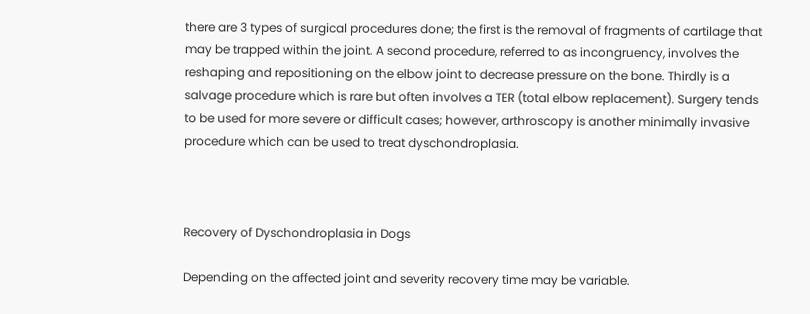there are 3 types of surgical procedures done; the first is the removal of fragments of cartilage that may be trapped within the joint. A second procedure, referred to as incongruency, involves the reshaping and repositioning on the elbow joint to decrease pressure on the bone. Thirdly is a salvage procedure which is rare but often involves a TER (total elbow replacement). Surgery tends to be used for more severe or difficult cases; however, arthroscopy is another minimally invasive procedure which can be used to treat dyschondroplasia.



Recovery of Dyschondroplasia in Dogs

Depending on the affected joint and severity recovery time may be variable.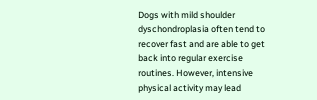Dogs with mild shoulder dyschondroplasia often tend to recover fast and are able to get back into regular exercise routines. However, intensive physical activity may lead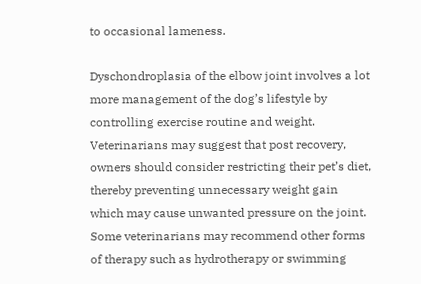to occasional lameness.

Dyschondroplasia of the elbow joint involves a lot more management of the dog’s lifestyle by controlling exercise routine and weight. Veterinarians may suggest that post recovery, owners should consider restricting their pet’s diet, thereby preventing unnecessary weight gain which may cause unwanted pressure on the joint. Some veterinarians may recommend other forms of therapy such as hydrotherapy or swimming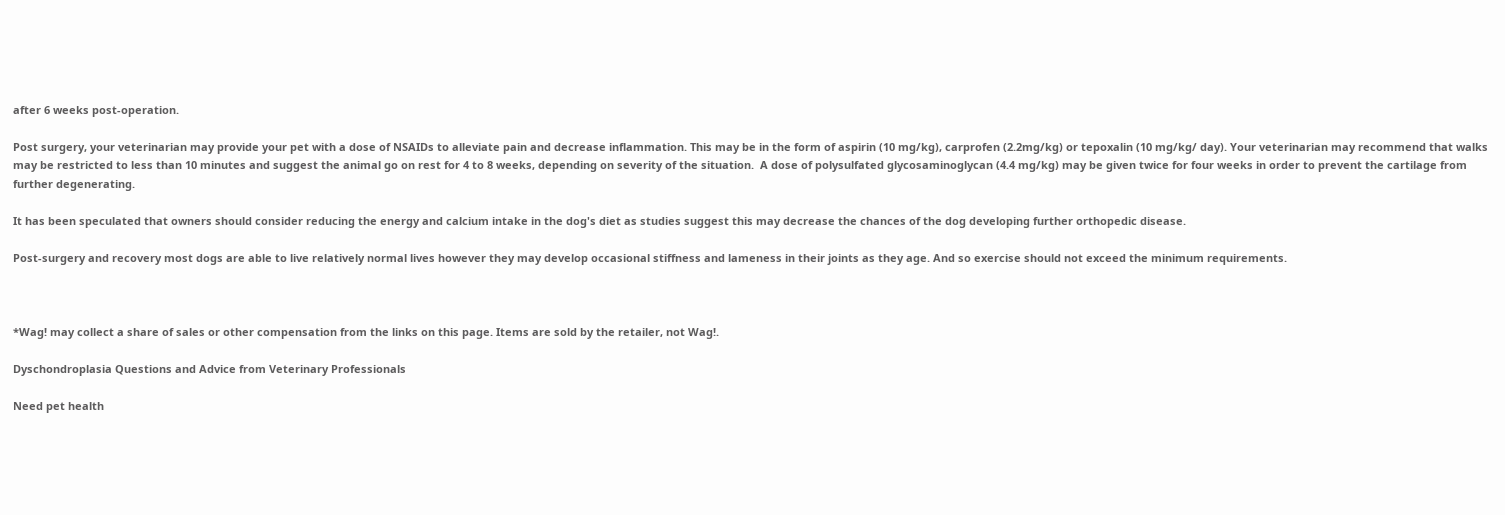after 6 weeks post-operation.

Post surgery, your veterinarian may provide your pet with a dose of NSAIDs to alleviate pain and decrease inflammation. This may be in the form of aspirin (10 mg/kg), carprofen (2.2mg/kg) or tepoxalin (10 mg/kg/ day). Your veterinarian may recommend that walks may be restricted to less than 10 minutes and suggest the animal go on rest for 4 to 8 weeks, depending on severity of the situation.  A dose of polysulfated glycosaminoglycan (4.4 mg/kg) may be given twice for four weeks in order to prevent the cartilage from further degenerating.

It has been speculated that owners should consider reducing the energy and calcium intake in the dog's diet as studies suggest this may decrease the chances of the dog developing further orthopedic disease.

Post-surgery and recovery most dogs are able to live relatively normal lives however they may develop occasional stiffness and lameness in their joints as they age. And so exercise should not exceed the minimum requirements.



*Wag! may collect a share of sales or other compensation from the links on this page. Items are sold by the retailer, not Wag!.

Dyschondroplasia Questions and Advice from Veterinary Professionals

Need pet health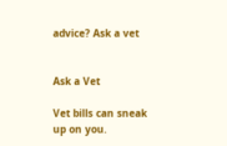advice? Ask a vet


Ask a Vet

Vet bills can sneak up on you.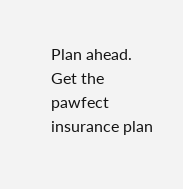Plan ahead. Get the pawfect insurance plan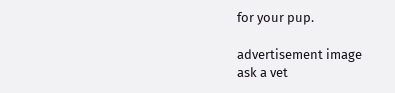for your pup.

advertisement image
ask a vet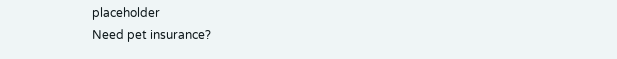placeholder
Need pet insurance?